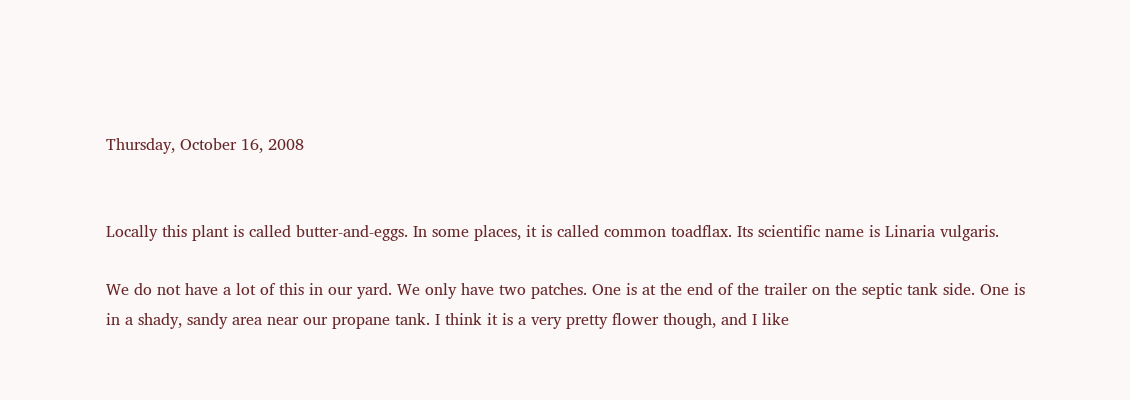Thursday, October 16, 2008


Locally this plant is called butter-and-eggs. In some places, it is called common toadflax. Its scientific name is Linaria vulgaris.

We do not have a lot of this in our yard. We only have two patches. One is at the end of the trailer on the septic tank side. One is in a shady, sandy area near our propane tank. I think it is a very pretty flower though, and I like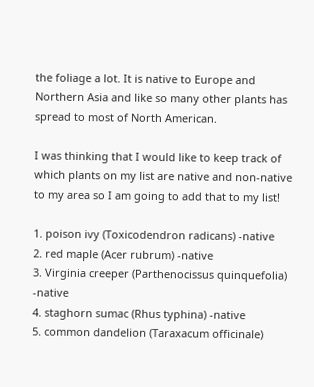the foliage a lot. It is native to Europe and Northern Asia and like so many other plants has spread to most of North American.

I was thinking that I would like to keep track of which plants on my list are native and non-native to my area so I am going to add that to my list!

1. poison ivy (Toxicodendron radicans) -native
2. red maple (Acer rubrum) -native
3. Virginia creeper (Parthenocissus quinquefolia) -native
4. staghorn sumac (Rhus typhina) -native
5. common dandelion (Taraxacum officinale)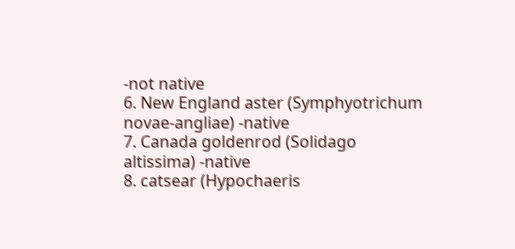-not native
6. New England aster (Symphyotrichum novae-angliae) -native
7. Canada goldenrod (Solidago altissima) -native
8. catsear (Hypochaeris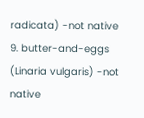radicata) -not native
9. butter-and-eggs (Linaria vulgaris) -not native